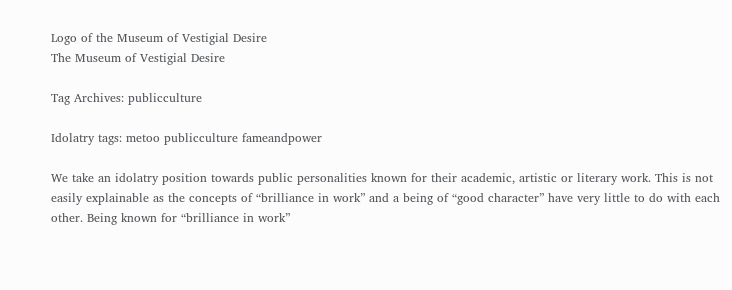Logo of the Museum of Vestigial Desire
The Museum of Vestigial Desire

Tag Archives: publicculture

Idolatry tags: metoo publicculture fameandpower

We take an idolatry position towards public personalities known for their academic, artistic or literary work. This is not easily explainable as the concepts of “brilliance in work” and a being of “good character” have very little to do with each other. Being known for “brilliance in work”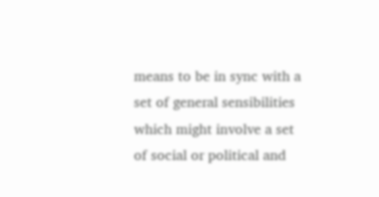means to be in sync with a set of general sensibilities which might involve a set of social or political and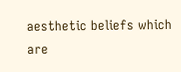aesthetic beliefs which are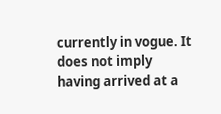currently in vogue. It does not imply having arrived at a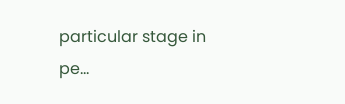particular stage in pe…